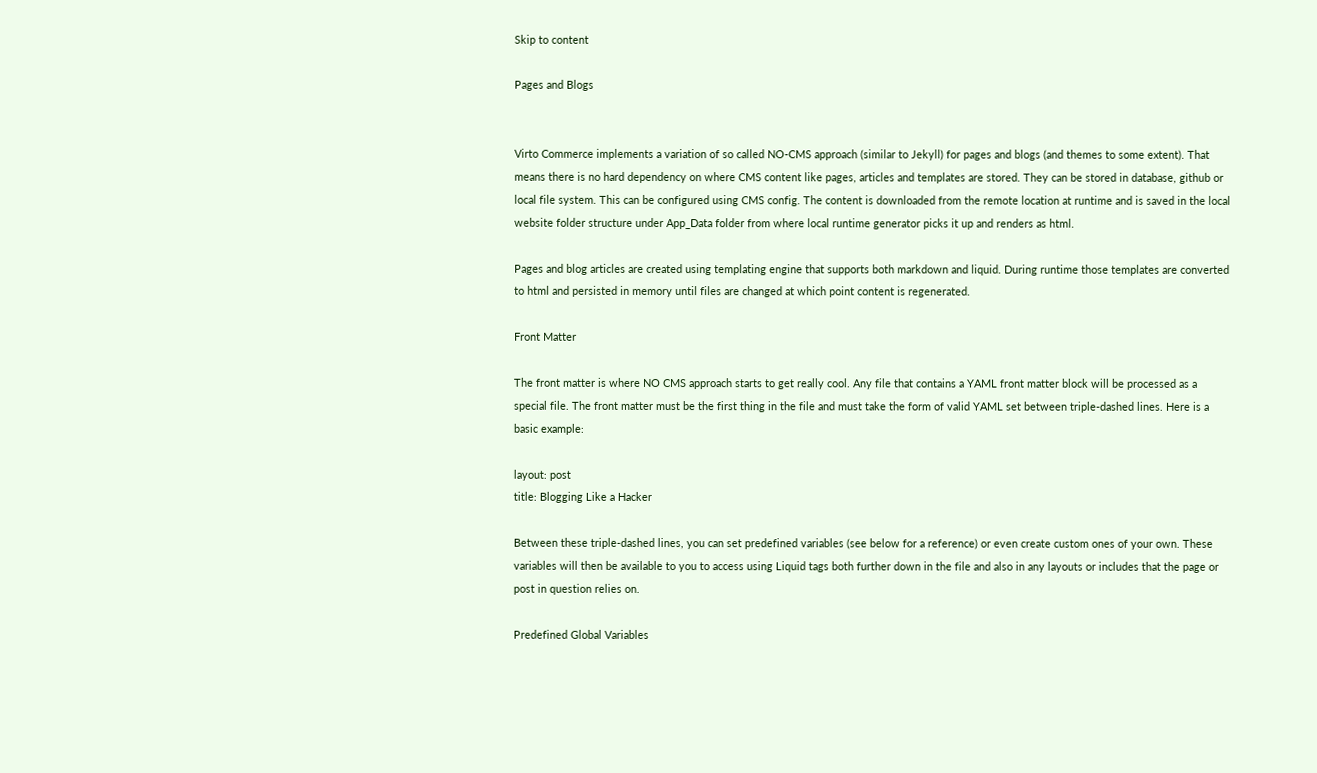Skip to content

Pages and Blogs


Virto Commerce implements a variation of so called NO-CMS approach (similar to Jekyll) for pages and blogs (and themes to some extent). That means there is no hard dependency on where CMS content like pages, articles and templates are stored. They can be stored in database, github or local file system. This can be configured using CMS config. The content is downloaded from the remote location at runtime and is saved in the local website folder structure under App_Data folder from where local runtime generator picks it up and renders as html.

Pages and blog articles are created using templating engine that supports both markdown and liquid. During runtime those templates are converted to html and persisted in memory until files are changed at which point content is regenerated.

Front Matter

The front matter is where NO CMS approach starts to get really cool. Any file that contains a YAML front matter block will be processed as a special file. The front matter must be the first thing in the file and must take the form of valid YAML set between triple-dashed lines. Here is a basic example:

layout: post
title: Blogging Like a Hacker

Between these triple-dashed lines, you can set predefined variables (see below for a reference) or even create custom ones of your own. These variables will then be available to you to access using Liquid tags both further down in the file and also in any layouts or includes that the page or post in question relies on.

Predefined Global Variables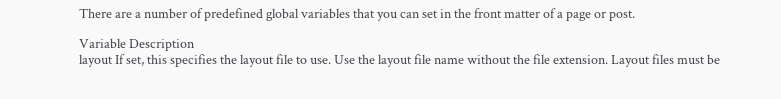There are a number of predefined global variables that you can set in the front matter of a page or post.

Variable Description
layout If set, this specifies the layout file to use. Use the layout file name without the file extension. Layout files must be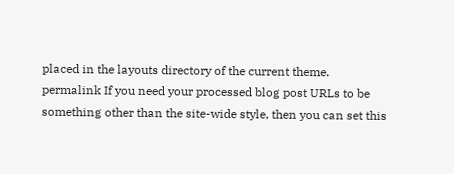placed in the layouts directory of the current theme.
permalink If you need your processed blog post URLs to be something other than the site-wide style, then you can set this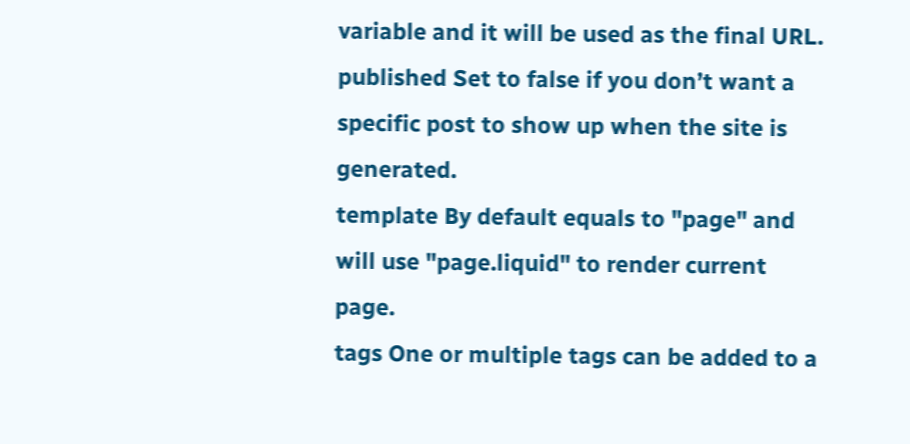variable and it will be used as the final URL.
published Set to false if you don’t want a specific post to show up when the site is generated.
template By default equals to "page" and will use "page.liquid" to render current page.
tags One or multiple tags can be added to a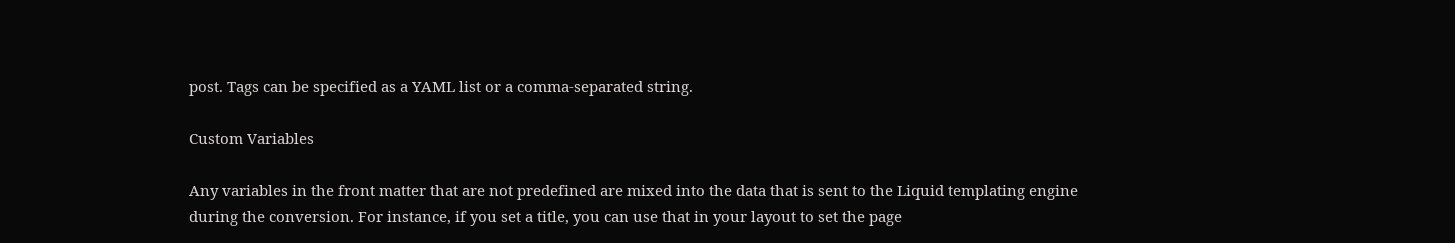post. Tags can be specified as a YAML list or a comma-separated string.

Custom Variables

Any variables in the front matter that are not predefined are mixed into the data that is sent to the Liquid templating engine during the conversion. For instance, if you set a title, you can use that in your layout to set the page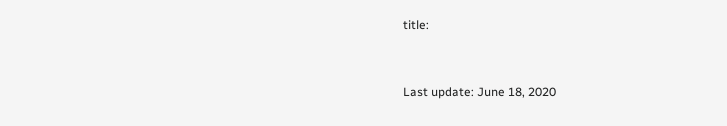title:


Last update: June 18, 2020